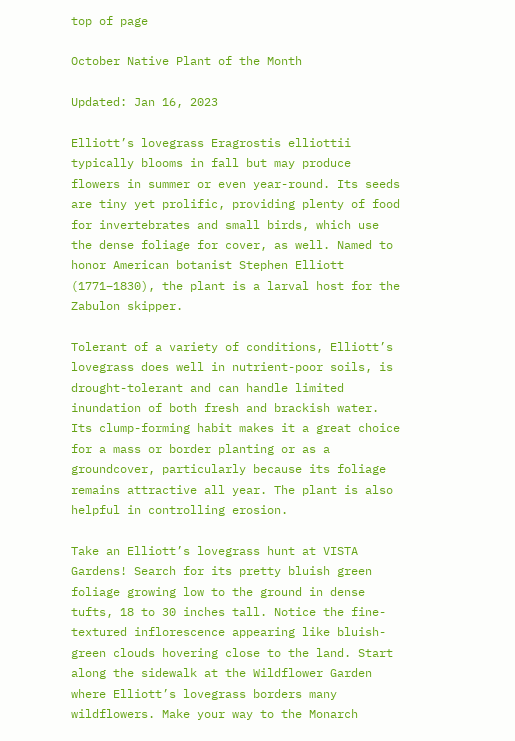top of page

October Native Plant of the Month

Updated: Jan 16, 2023

Elliott’s lovegrass Eragrostis elliottii typically blooms in fall but may produce flowers in summer or even year-round. Its seeds are tiny yet prolific, providing plenty of food for invertebrates and small birds, which use the dense foliage for cover, as well. Named to honor American botanist Stephen Elliott (1771–1830), the plant is a larval host for the Zabulon skipper.

Tolerant of a variety of conditions, Elliott’s lovegrass does well in nutrient-poor soils, is drought-tolerant and can handle limited inundation of both fresh and brackish water. Its clump-forming habit makes it a great choice for a mass or border planting or as a groundcover, particularly because its foliage remains attractive all year. The plant is also helpful in controlling erosion.

Take an Elliott’s lovegrass hunt at VISTA Gardens! Search for its pretty bluish green foliage growing low to the ground in dense tufts, 18 to 30 inches tall. Notice the fine-textured inflorescence appearing like bluish-green clouds hovering close to the land. Start along the sidewalk at the Wildflower Garden where Elliott’s lovegrass borders many wildflowers. Make your way to the Monarch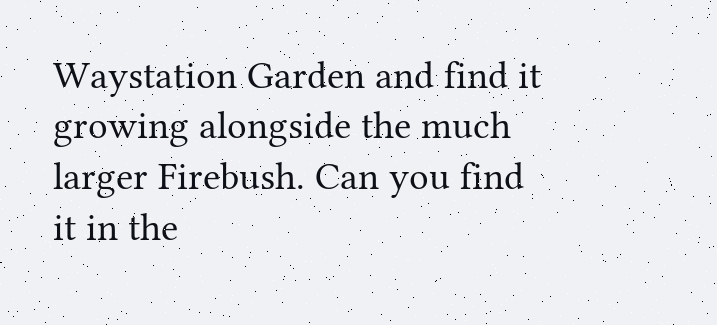Waystation Garden and find it growing alongside the much larger Firebush. Can you find it in the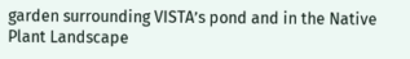garden surrounding VISTA’s pond and in the Native Plant Landscape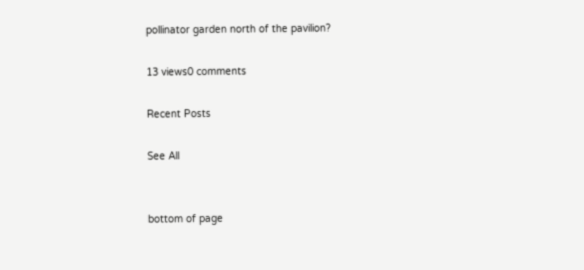pollinator garden north of the pavilion?

13 views0 comments

Recent Posts

See All


bottom of page